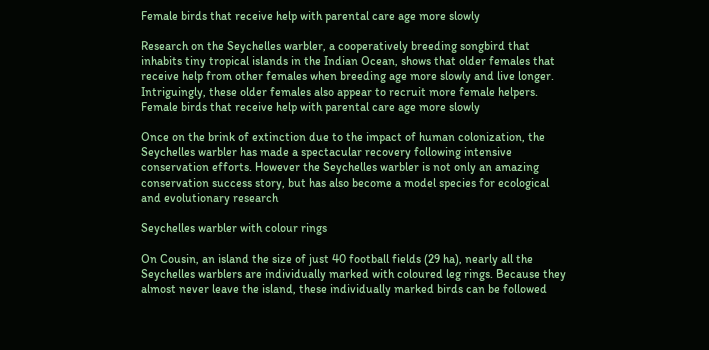Female birds that receive help with parental care age more slowly

Research on the Seychelles warbler, a cooperatively breeding songbird that inhabits tiny tropical islands in the Indian Ocean, shows that older females that receive help from other females when breeding age more slowly and live longer. Intriguingly, these older females also appear to recruit more female helpers.
Female birds that receive help with parental care age more slowly

Once on the brink of extinction due to the impact of human colonization, the Seychelles warbler has made a spectacular recovery following intensive conservation efforts. However the Seychelles warbler is not only an amazing conservation success story, but has also become a model species for ecological and evolutionary research

Seychelles warbler with colour rings

On Cousin, an island the size of just 40 football fields (29 ha), nearly all the Seychelles warblers are individually marked with coloured leg rings. Because they almost never leave the island, these individually marked birds can be followed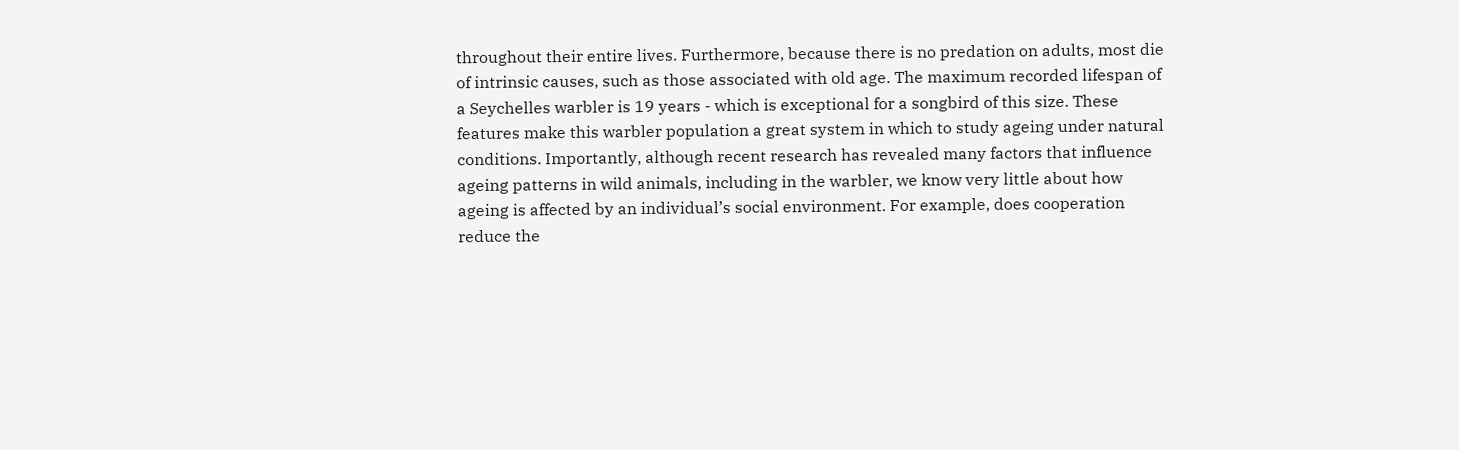throughout their entire lives. Furthermore, because there is no predation on adults, most die of intrinsic causes, such as those associated with old age. The maximum recorded lifespan of a Seychelles warbler is 19 years - which is exceptional for a songbird of this size. These features make this warbler population a great system in which to study ageing under natural conditions. Importantly, although recent research has revealed many factors that influence ageing patterns in wild animals, including in the warbler, we know very little about how ageing is affected by an individual’s social environment. For example, does cooperation reduce the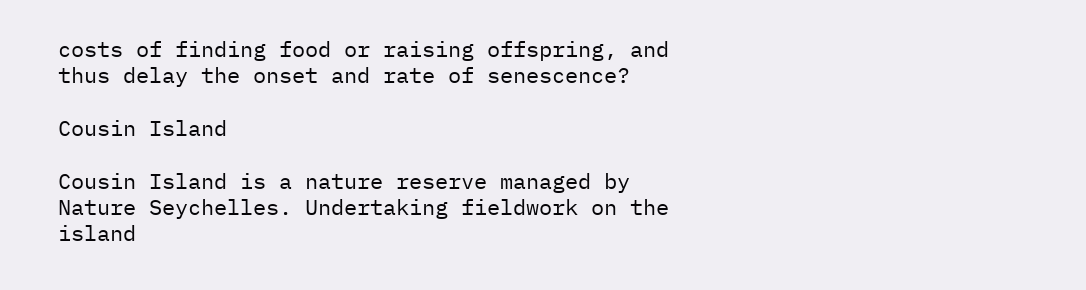costs of finding food or raising offspring, and thus delay the onset and rate of senescence?

Cousin Island

Cousin Island is a nature reserve managed by Nature Seychelles. Undertaking fieldwork on the island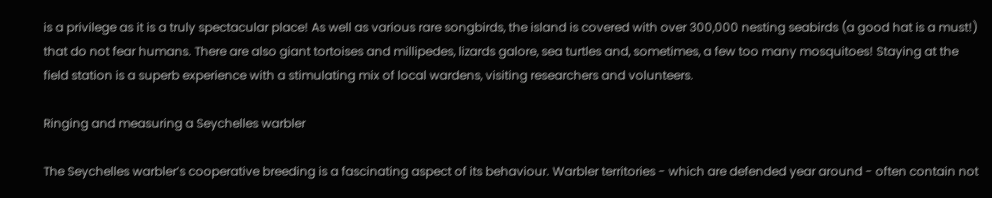is a privilege as it is a truly spectacular place! As well as various rare songbirds, the island is covered with over 300,000 nesting seabirds (a good hat is a must!) that do not fear humans. There are also giant tortoises and millipedes, lizards galore, sea turtles and, sometimes, a few too many mosquitoes! Staying at the field station is a superb experience with a stimulating mix of local wardens, visiting researchers and volunteers.

Ringing and measuring a Seychelles warbler

The Seychelles warbler’s cooperative breeding is a fascinating aspect of its behaviour. Warbler territories - which are defended year around - often contain not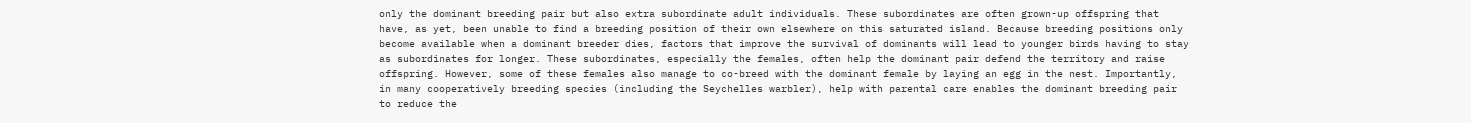only the dominant breeding pair but also extra subordinate adult individuals. These subordinates are often grown-up offspring that have, as yet, been unable to find a breeding position of their own elsewhere on this saturated island. Because breeding positions only become available when a dominant breeder dies, factors that improve the survival of dominants will lead to younger birds having to stay as subordinates for longer. These subordinates, especially the females, often help the dominant pair defend the territory and raise offspring. However, some of these females also manage to co-breed with the dominant female by laying an egg in the nest. Importantly, in many cooperatively breeding species (including the Seychelles warbler), help with parental care enables the dominant breeding pair to reduce the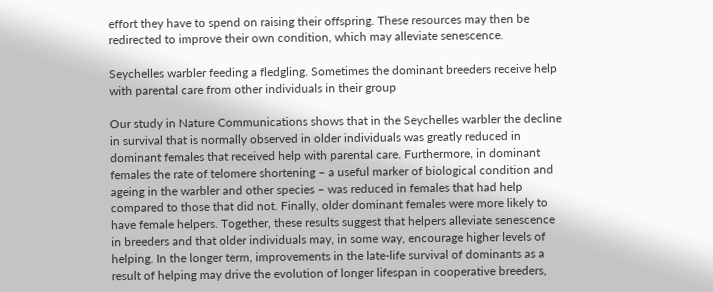effort they have to spend on raising their offspring. These resources may then be redirected to improve their own condition, which may alleviate senescence.

Seychelles warbler feeding a fledgling. Sometimes the dominant breeders receive help with parental care from other individuals in their group

Our study in Nature Communications shows that in the Seychelles warbler the decline in survival that is normally observed in older individuals was greatly reduced in dominant females that received help with parental care. Furthermore, in dominant females the rate of telomere shortening – a useful marker of biological condition and ageing in the warbler and other species – was reduced in females that had help compared to those that did not. Finally, older dominant females were more likely to have female helpers. Together, these results suggest that helpers alleviate senescence in breeders and that older individuals may, in some way, encourage higher levels of helping. In the longer term, improvements in the late-life survival of dominants as a result of helping may drive the evolution of longer lifespan in cooperative breeders,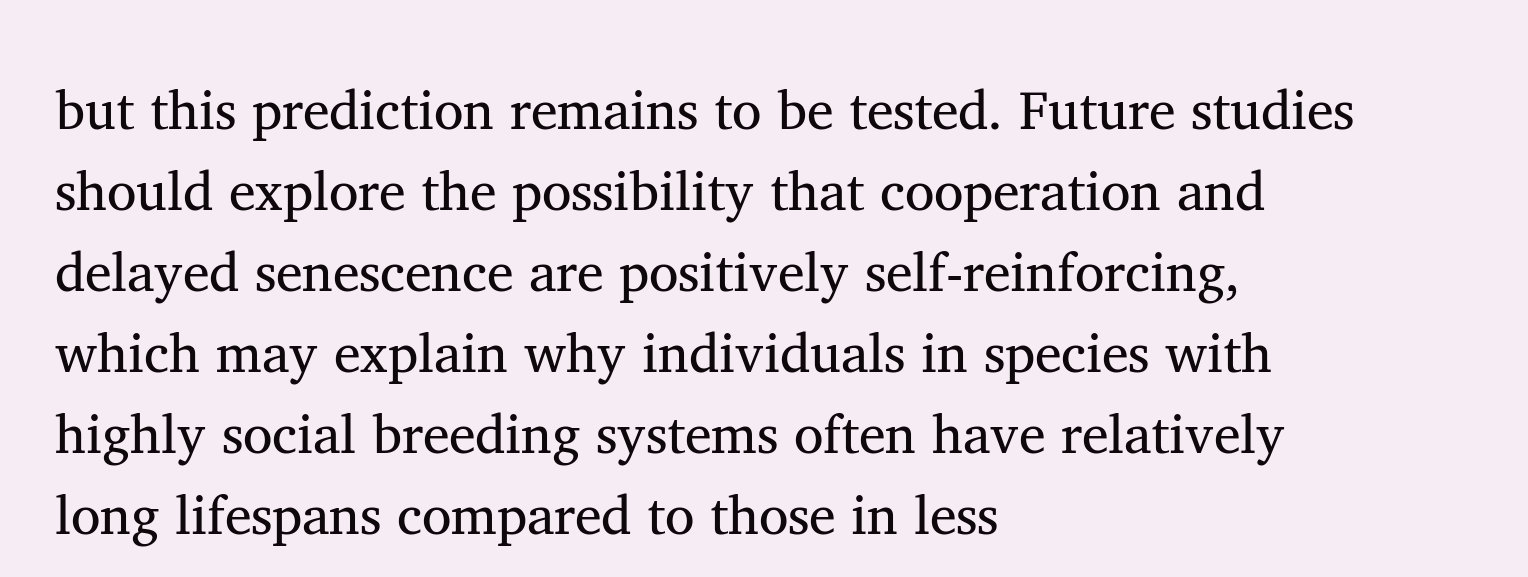but this prediction remains to be tested. Future studies should explore the possibility that cooperation and delayed senescence are positively self-reinforcing, which may explain why individuals in species with highly social breeding systems often have relatively long lifespans compared to those in less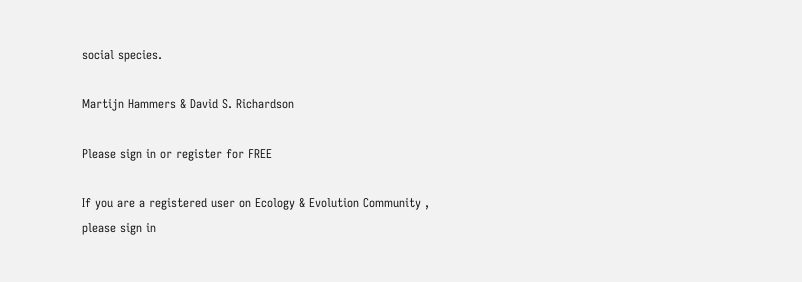social species.

Martijn Hammers & David S. Richardson

Please sign in or register for FREE

If you are a registered user on Ecology & Evolution Community , please sign in